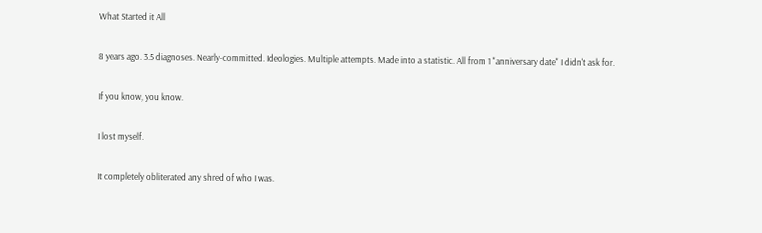What Started it All

8 years ago. 3.5 diagnoses. Nearly-committed. Ideologies. Multiple attempts. Made into a statistic. All from 1 "anniversary date" I didn't ask for.

If you know, you know.

I lost myself.

It completely obliterated any shred of who I was.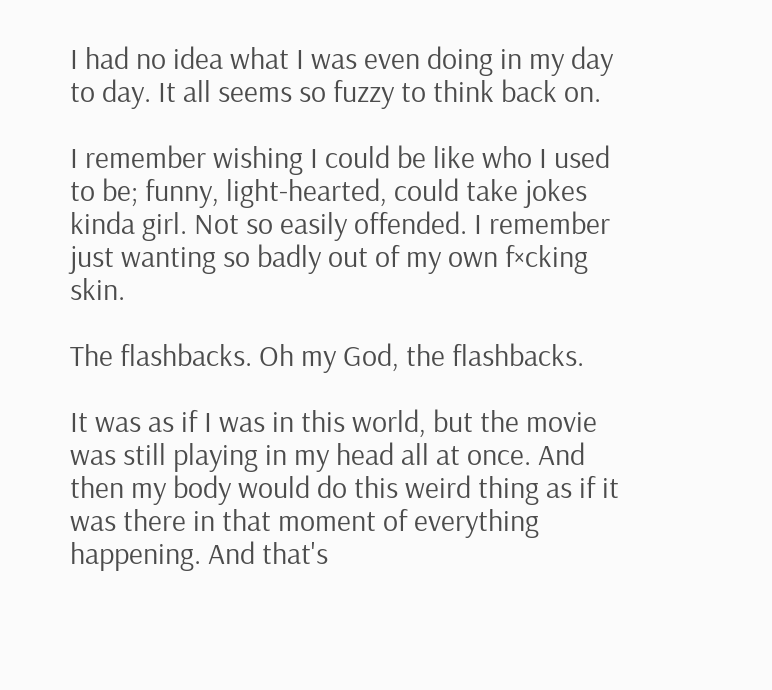I had no idea what I was even doing in my day to day. It all seems so fuzzy to think back on.

I remember wishing I could be like who I used to be; funny, light-hearted, could take jokes kinda girl. Not so easily offended. I remember just wanting so badly out of my own f×cking skin.

The flashbacks. Oh my God, the flashbacks.

It was as if I was in this world, but the movie was still playing in my head all at once. And then my body would do this weird thing as if it was there in that moment of everything happening. And that's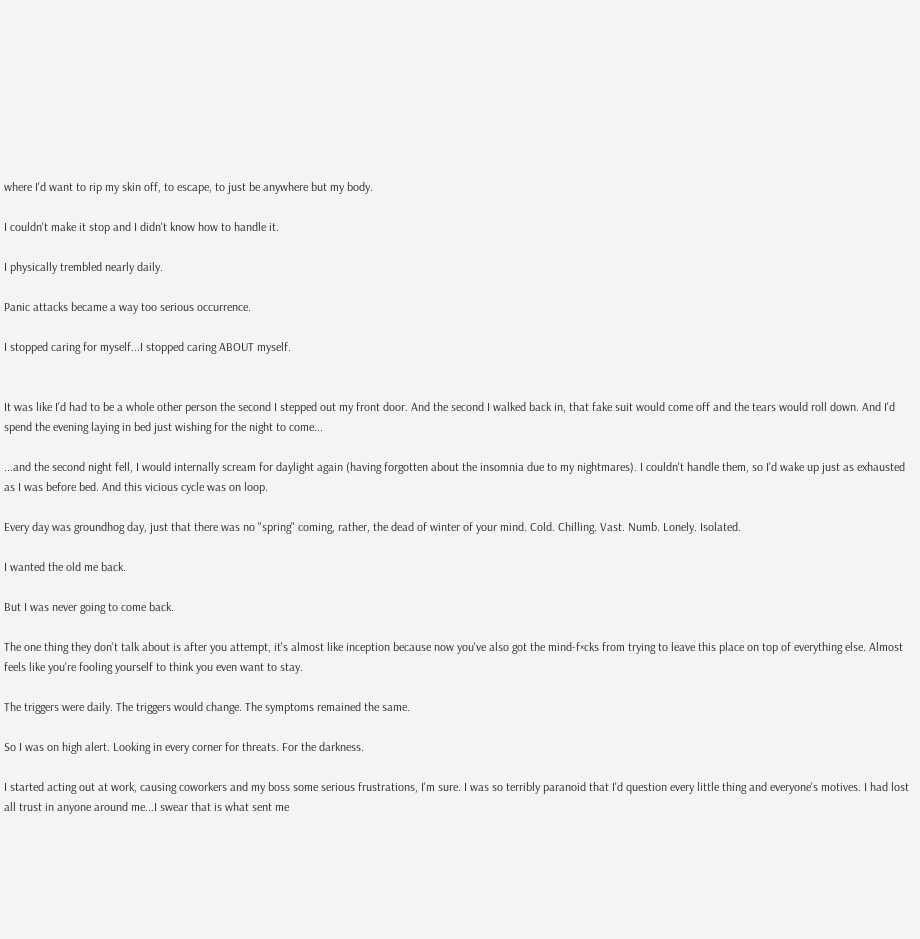where I'd want to rip my skin off, to escape, to just be anywhere but my body.

I couldn't make it stop and I didn't know how to handle it.

I physically trembled nearly daily.

Panic attacks became a way too serious occurrence.

I stopped caring for myself...I stopped caring ABOUT myself.


It was like I'd had to be a whole other person the second I stepped out my front door. And the second I walked back in, that fake suit would come off and the tears would roll down. And I'd spend the evening laying in bed just wishing for the night to come...

...and the second night fell, I would internally scream for daylight again (having forgotten about the insomnia due to my nightmares). I couldn't handle them, so I'd wake up just as exhausted as I was before bed. And this vicious cycle was on loop.

Every day was groundhog day, just that there was no "spring" coming, rather, the dead of winter of your mind. Cold. Chilling. Vast. Numb. Lonely. Isolated.

I wanted the old me back.

But I was never going to come back.

The one thing they don't talk about is after you attempt, it's almost like inception because now you've also got the mind-f×cks from trying to leave this place on top of everything else. Almost feels like you're fooling yourself to think you even want to stay.

The triggers were daily. The triggers would change. The symptoms remained the same.

So I was on high alert. Looking in every corner for threats. For the darkness.

I started acting out at work, causing coworkers and my boss some serious frustrations, I'm sure. I was so terribly paranoid that I'd question every little thing and everyone's motives. I had lost all trust in anyone around me...I swear that is what sent me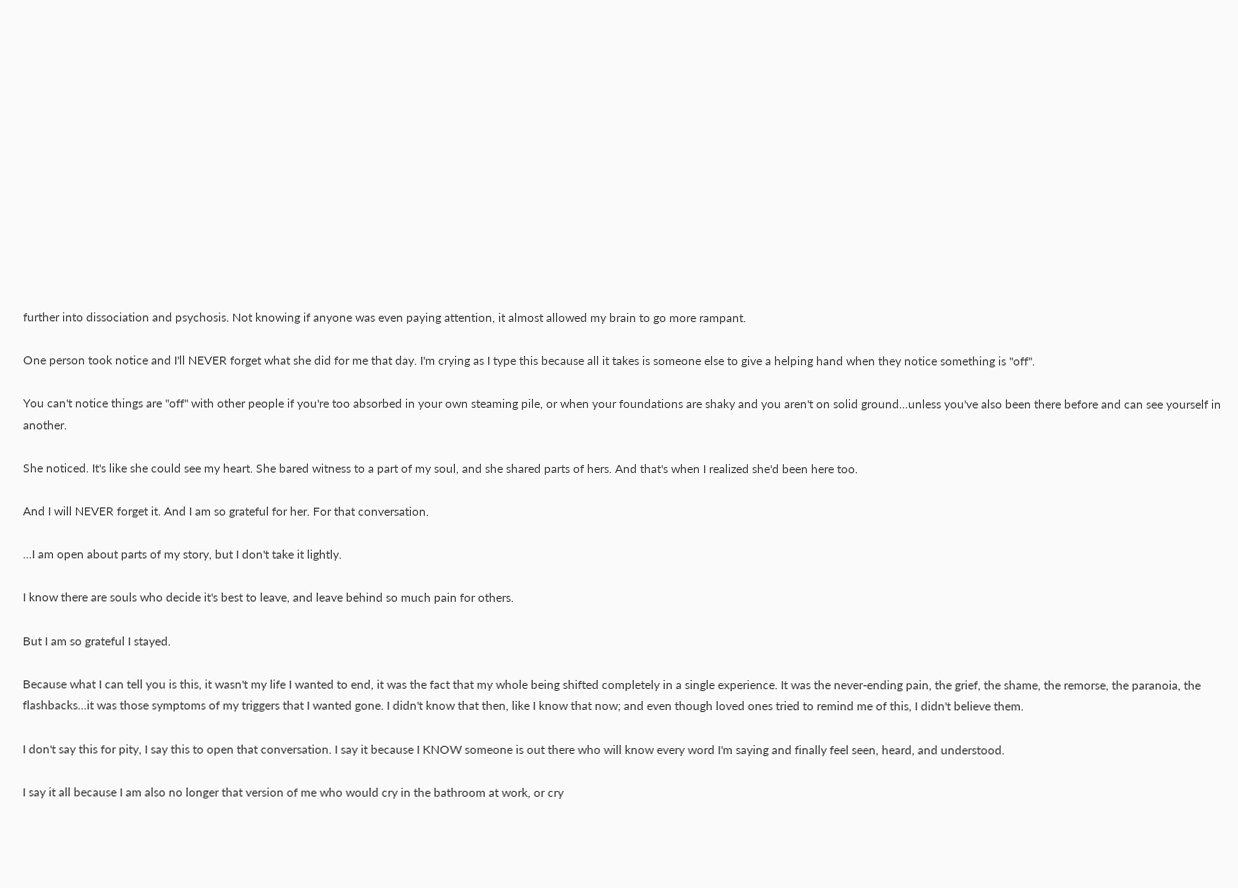further into dissociation and psychosis. Not knowing if anyone was even paying attention, it almost allowed my brain to go more rampant.

One person took notice and I'll NEVER forget what she did for me that day. I'm crying as I type this because all it takes is someone else to give a helping hand when they notice something is "off".

You can't notice things are "off" with other people if you're too absorbed in your own steaming pile, or when your foundations are shaky and you aren't on solid ground...unless you've also been there before and can see yourself in another.

She noticed. It's like she could see my heart. She bared witness to a part of my soul, and she shared parts of hers. And that's when I realized she'd been here too.

And I will NEVER forget it. And I am so grateful for her. For that conversation.

...I am open about parts of my story, but I don't take it lightly.

I know there are souls who decide it's best to leave, and leave behind so much pain for others.

But I am so grateful I stayed.

Because what I can tell you is this, it wasn't my life I wanted to end, it was the fact that my whole being shifted completely in a single experience. It was the never-ending pain, the grief, the shame, the remorse, the paranoia, the flashbacks...it was those symptoms of my triggers that I wanted gone. I didn't know that then, like I know that now; and even though loved ones tried to remind me of this, I didn't believe them.

I don't say this for pity, I say this to open that conversation. I say it because I KNOW someone is out there who will know every word I'm saying and finally feel seen, heard, and understood.

I say it all because I am also no longer that version of me who would cry in the bathroom at work, or cry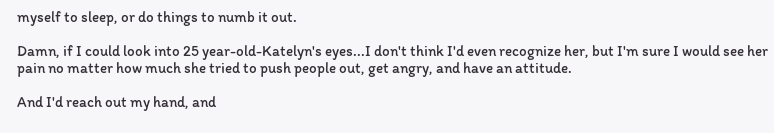myself to sleep, or do things to numb it out.

Damn, if I could look into 25 year-old-Katelyn's eyes...I don't think I'd even recognize her, but I'm sure I would see her pain no matter how much she tried to push people out, get angry, and have an attitude.

And I'd reach out my hand, and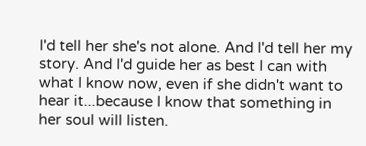I'd tell her she's not alone. And I'd tell her my story. And I'd guide her as best I can with what I know now, even if she didn't want to hear it...because I know that something in her soul will listen.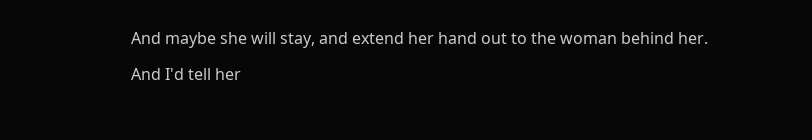And maybe she will stay, and extend her hand out to the woman behind her.

And I'd tell her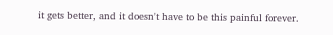it gets better, and it doesn't have to be this painful forever.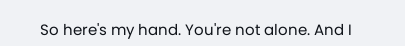So here's my hand. You're not alone. And I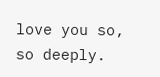love you so, so deeply.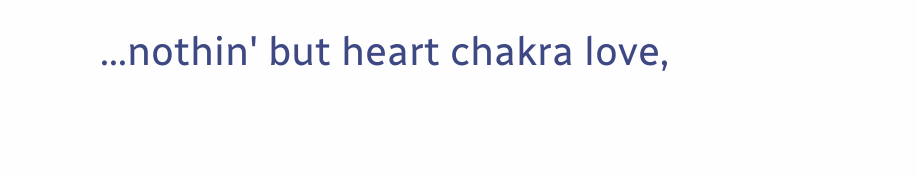...nothin' but heart chakra love,